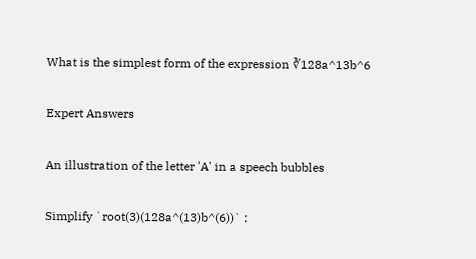What is the simplest form of the expression ∛128a^13b^6

Expert Answers

An illustration of the letter 'A' in a speech bubbles

Simplify `root(3)(128a^(13)b^(6))` :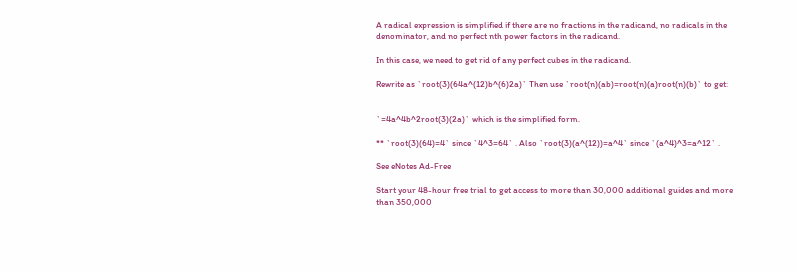A radical expression is simplified if there are no fractions in the radicand, no radicals in the denominator, and no perfect nth power factors in the radicand.

In this case, we need to get rid of any perfect cubes in the radicand.

Rewrite as `root(3)(64a^(12)b^(6)2a)` Then use `root(n)(ab)=root(n)(a)root(n)(b)` to get:


`=4a^4b^2root(3)(2a)` which is the simplified form.

** `root(3)(64)=4` since `4^3=64` . Also `root(3)(a^(12))=a^4` since `(a^4)^3=a^12` .

See eNotes Ad-Free

Start your 48-hour free trial to get access to more than 30,000 additional guides and more than 350,000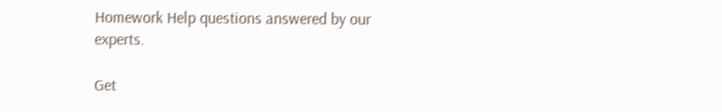Homework Help questions answered by our experts.

Get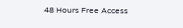48 Hours Free Access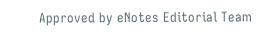Approved by eNotes Editorial Team